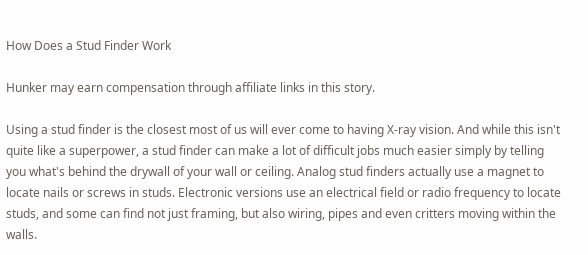How Does a Stud Finder Work

Hunker may earn compensation through affiliate links in this story.

Using a stud finder is the closest most of us will ever come to having X-ray vision. And while this isn't quite like a superpower, a stud finder can make a lot of difficult jobs much easier simply by telling you what's behind the drywall of your wall or ceiling. Analog stud finders actually use a magnet to locate nails or screws in studs. Electronic versions use an electrical field or radio frequency to locate studs, and some can find not just framing, but also wiring, pipes and even critters moving within the walls.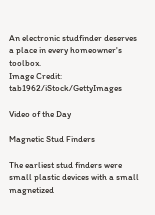An electronic studfinder deserves a place in every homeowner's toolbox.
Image Credit: tab1962/iStock/GettyImages

Video of the Day

Magnetic Stud Finders

The earliest stud finders were small plastic devices with a small magnetized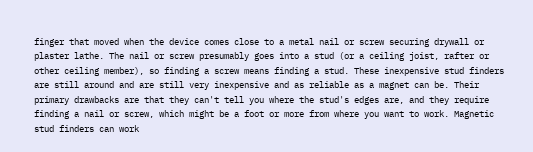finger that moved when the device comes close to a metal nail or screw securing drywall or plaster lathe. The nail or screw presumably goes into a stud (or a ceiling joist, rafter or other ceiling member), so finding a screw means finding a stud. These inexpensive stud finders are still around and are still very inexpensive and as reliable as a magnet can be. Their primary drawbacks are that they can't tell you where the stud's edges are, and they require finding a nail or screw, which might be a foot or more from where you want to work. Magnetic stud finders can work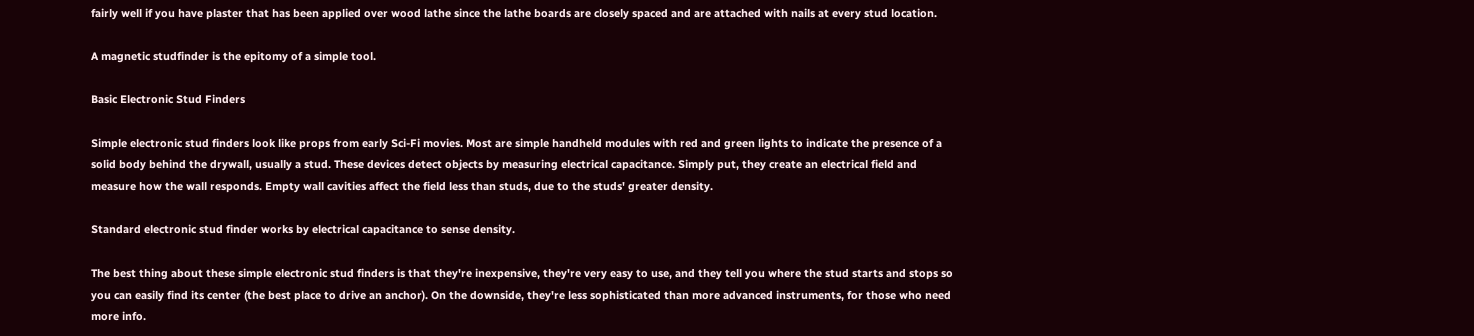fairly well if you have plaster that has been applied over wood lathe since the lathe boards are closely spaced and are attached with nails at every stud location.

A magnetic studfinder is the epitomy of a simple tool.

Basic Electronic Stud Finders

Simple electronic stud finders look like props from early Sci-Fi movies. Most are simple handheld modules with red and green lights to indicate the presence of a solid body behind the drywall, usually a stud. These devices detect objects by measuring electrical capacitance. Simply put, they create an electrical field and measure how the wall responds. Empty wall cavities affect the field less than studs, due to the studs' greater density.

Standard electronic stud finder works by electrical capacitance to sense density.

The best thing about these simple electronic stud finders is that they're inexpensive, they're very easy to use, and they tell you where the stud starts and stops so you can easily find its center (the best place to drive an anchor). On the downside, they're less sophisticated than more advanced instruments, for those who need more info.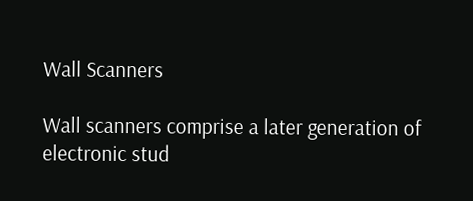Wall Scanners

Wall scanners comprise a later generation of electronic stud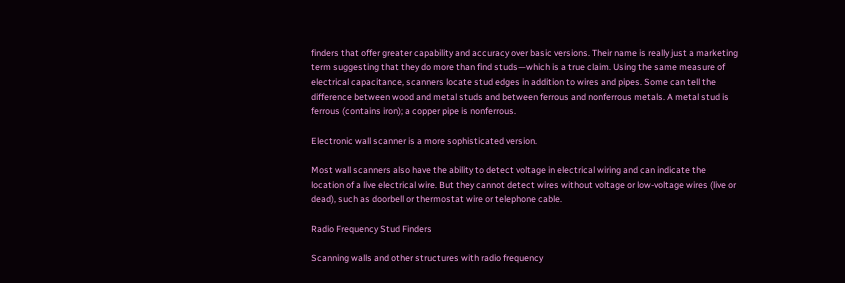finders that offer greater capability and accuracy over basic versions. Their name is really just a marketing term suggesting that they do more than find studs—which is a true claim. Using the same measure of electrical capacitance, scanners locate stud edges in addition to wires and pipes. Some can tell the difference between wood and metal studs and between ferrous and nonferrous metals. A metal stud is ferrous (contains iron); a copper pipe is nonferrous.

Electronic wall scanner is a more sophisticated version.

Most wall scanners also have the ability to detect voltage in electrical wiring and can indicate the location of a live electrical wire. But they cannot detect wires without voltage or low-voltage wires (live or dead), such as doorbell or thermostat wire or telephone cable.

Radio Frequency Stud Finders

Scanning walls and other structures with radio frequency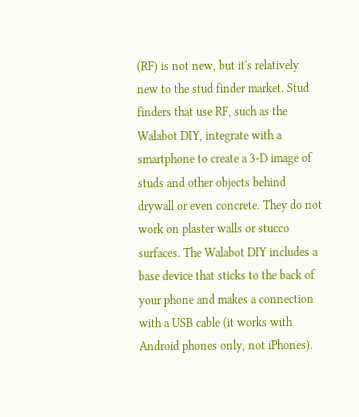(RF) is not new, but it's relatively new to the stud finder market. Stud finders that use RF, such as the Walabot DIY, integrate with a smartphone to create a 3-D image of studs and other objects behind drywall or even concrete. They do not work on plaster walls or stucco surfaces. The Walabot DIY includes a base device that sticks to the back of your phone and makes a connection with a USB cable (it works with Android phones only, not iPhones).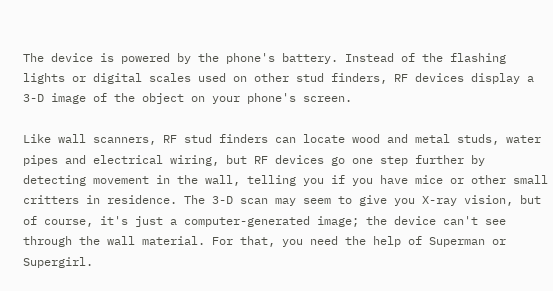The device is powered by the phone's battery. Instead of the flashing lights or digital scales used on other stud finders, RF devices display a 3-D image of the object on your phone's screen.

Like wall scanners, RF stud finders can locate wood and metal studs, water pipes and electrical wiring, but RF devices go one step further by detecting movement in the wall, telling you if you have mice or other small critters in residence. The 3-D scan may seem to give you X-ray vision, but of course, it's just a computer-generated image; the device can't see through the wall material. For that, you need the help of Superman or Supergirl.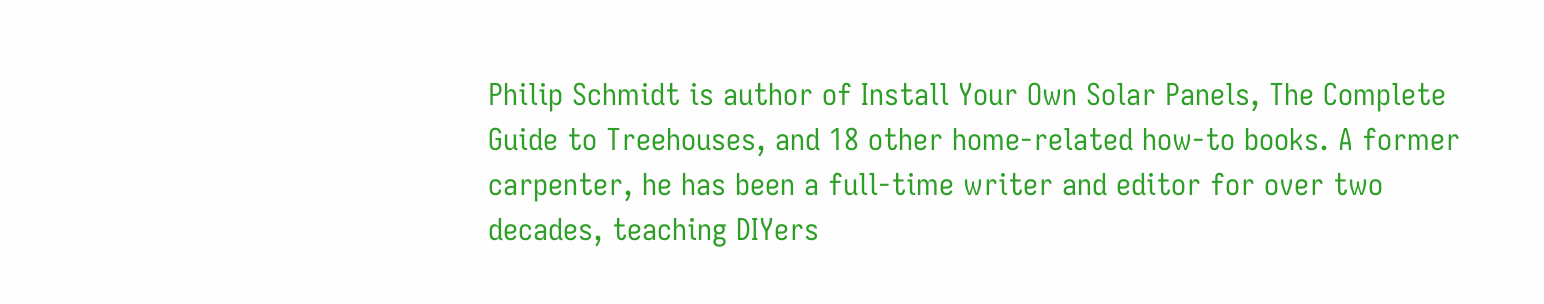Philip Schmidt is author of Install Your Own Solar Panels, The Complete Guide to Treehouses, and 18 other home-related how-to books. A former carpenter, he has been a full-time writer and editor for over two decades, teaching DIYers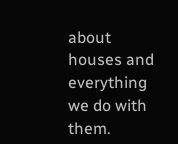about houses and everything we do with them.